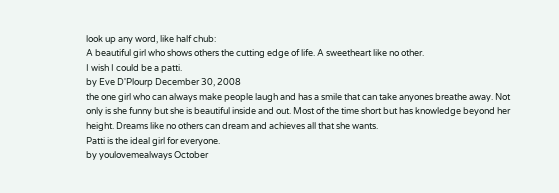look up any word, like half chub:
A beautiful girl who shows others the cutting edge of life. A sweetheart like no other.
I wish I could be a patti.
by Eve D'Plourp December 30, 2008
the one girl who can always make people laugh and has a smile that can take anyones breathe away. Not only is she funny but she is beautiful inside and out. Most of the time short but has knowledge beyond her height. Dreams like no others can dream and achieves all that she wants.
Patti is the ideal girl for everyone.
by youlovemealways October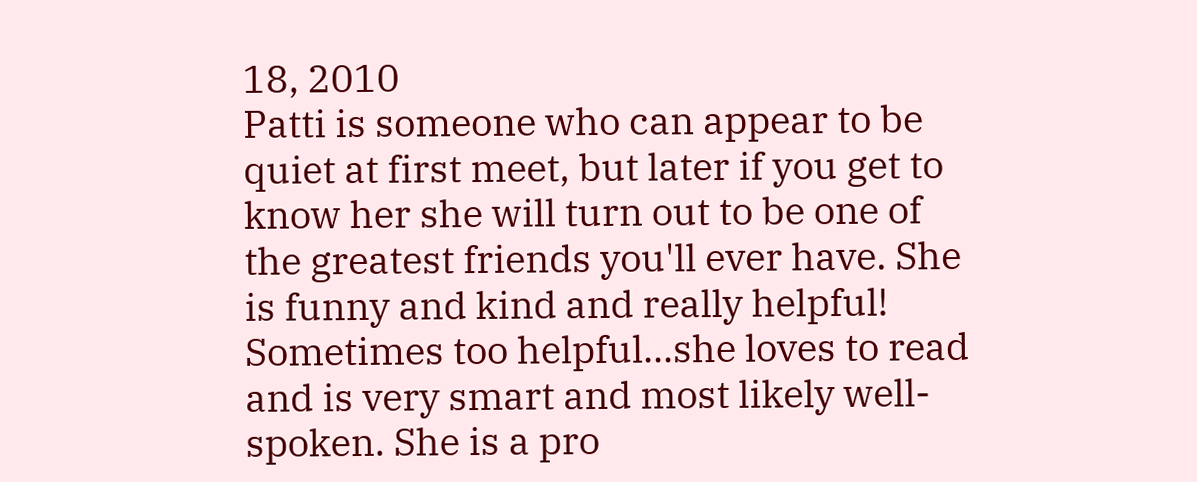18, 2010
Patti is someone who can appear to be quiet at first meet, but later if you get to know her she will turn out to be one of the greatest friends you'll ever have. She is funny and kind and really helpful! Sometimes too helpful...she loves to read and is very smart and most likely well-spoken. She is a pro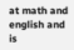at math and english and is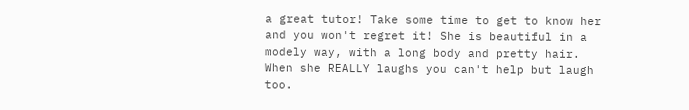a great tutor! Take some time to get to know her and you won't regret it! She is beautiful in a modely way, with a long body and pretty hair. When she REALLY laughs you can't help but laugh too.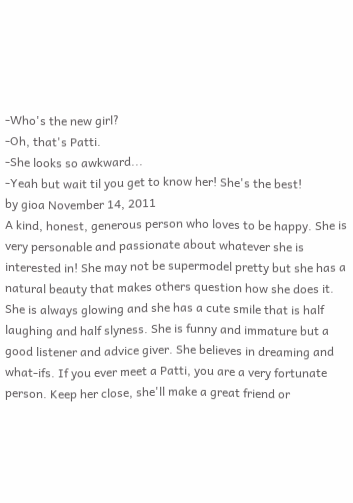-Who's the new girl?
-Oh, that's Patti.
-She looks so awkward...
-Yeah but wait til you get to know her! She's the best!
by gioa November 14, 2011
A kind, honest, generous person who loves to be happy. She is very personable and passionate about whatever she is interested in! She may not be supermodel pretty but she has a natural beauty that makes others question how she does it. She is always glowing and she has a cute smile that is half laughing and half slyness. She is funny and immature but a good listener and advice giver. She believes in dreaming and what-ifs. If you ever meet a Patti, you are a very fortunate person. Keep her close, she'll make a great friend or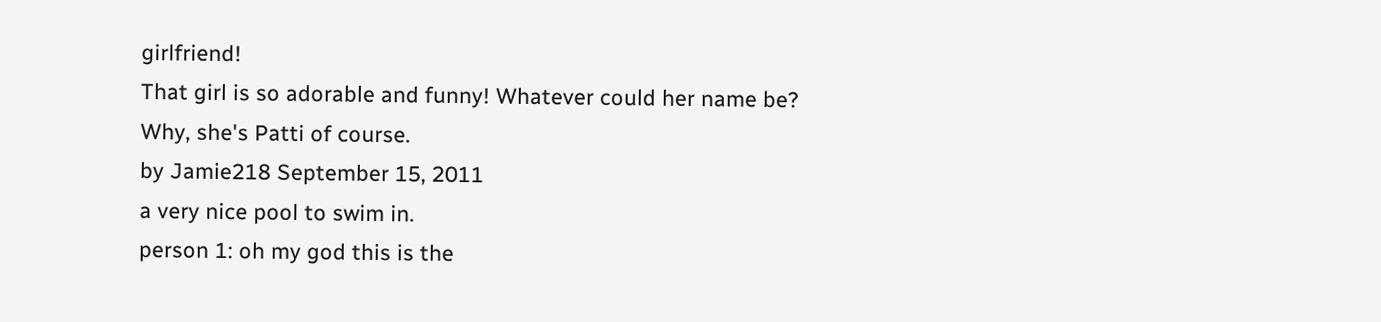girlfriend!
That girl is so adorable and funny! Whatever could her name be?
Why, she's Patti of course.
by Jamie218 September 15, 2011
a very nice pool to swim in.
person 1: oh my god this is the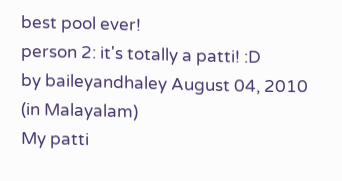best pool ever!
person 2: it's totally a patti! :D
by baileyandhaley August 04, 2010
(in Malayalam)
My patti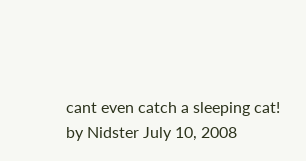cant even catch a sleeping cat!
by Nidster July 10, 2008